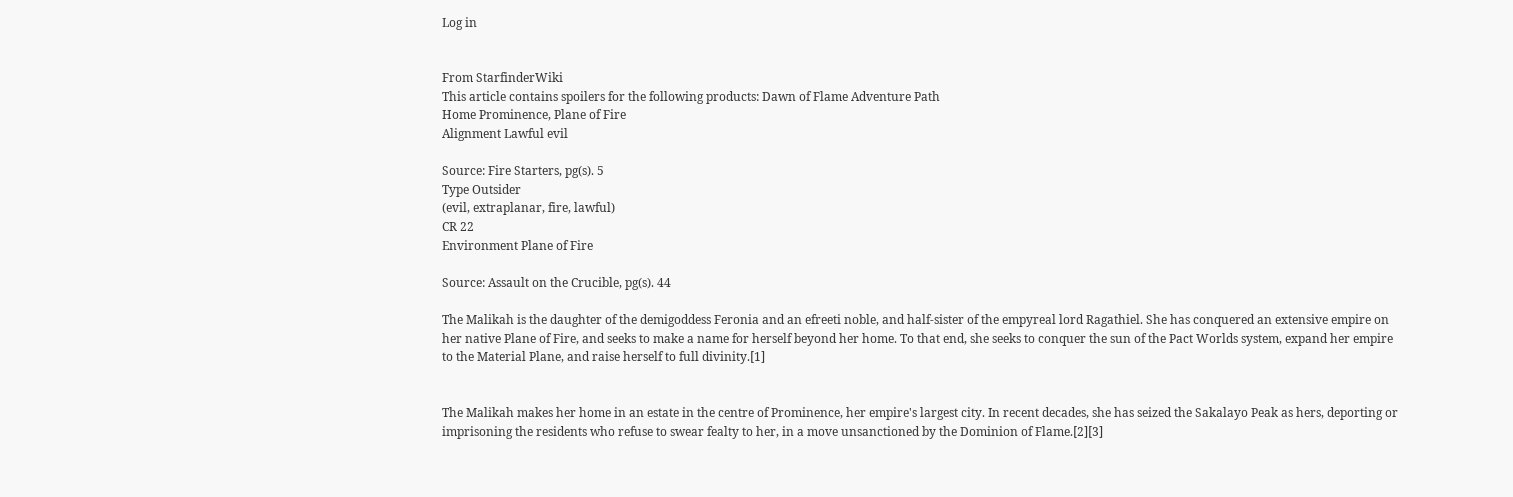Log in


From StarfinderWiki
This article contains spoilers for the following products: Dawn of Flame Adventure Path
Home Prominence, Plane of Fire
Alignment Lawful evil

Source: Fire Starters, pg(s). 5
Type Outsider
(evil, extraplanar, fire, lawful)
CR 22
Environment Plane of Fire

Source: Assault on the Crucible, pg(s). 44

The Malikah is the daughter of the demigoddess Feronia and an efreeti noble, and half-sister of the empyreal lord Ragathiel. She has conquered an extensive empire on her native Plane of Fire, and seeks to make a name for herself beyond her home. To that end, she seeks to conquer the sun of the Pact Worlds system, expand her empire to the Material Plane, and raise herself to full divinity.[1]


The Malikah makes her home in an estate in the centre of Prominence, her empire's largest city. In recent decades, she has seized the Sakalayo Peak as hers, deporting or imprisoning the residents who refuse to swear fealty to her, in a move unsanctioned by the Dominion of Flame.[2][3]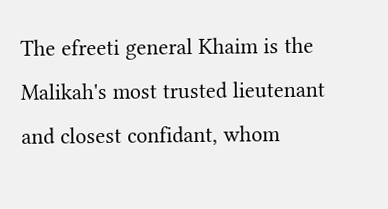The efreeti general Khaim is the Malikah's most trusted lieutenant and closest confidant, whom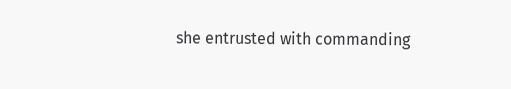she entrusted with commanding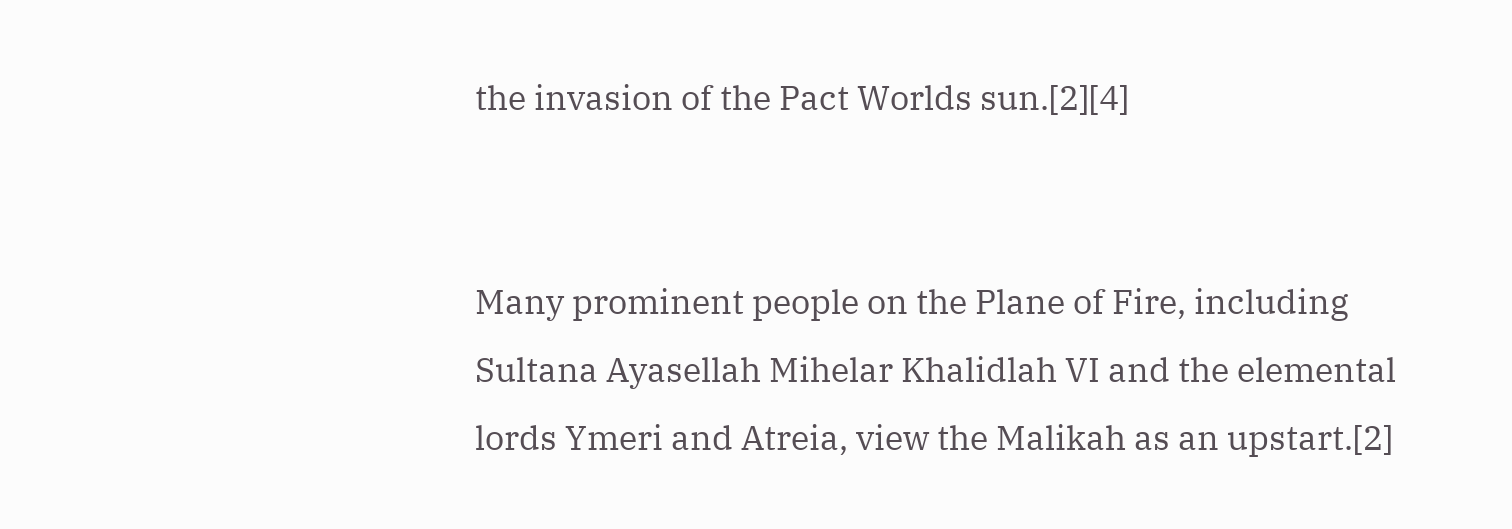the invasion of the Pact Worlds sun.[2][4]


Many prominent people on the Plane of Fire, including Sultana Ayasellah Mihelar Khalidlah VI and the elemental lords Ymeri and Atreia, view the Malikah as an upstart.[2]